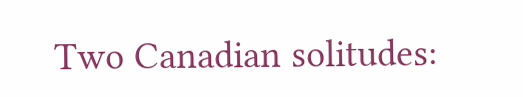Two Canadian solitudes: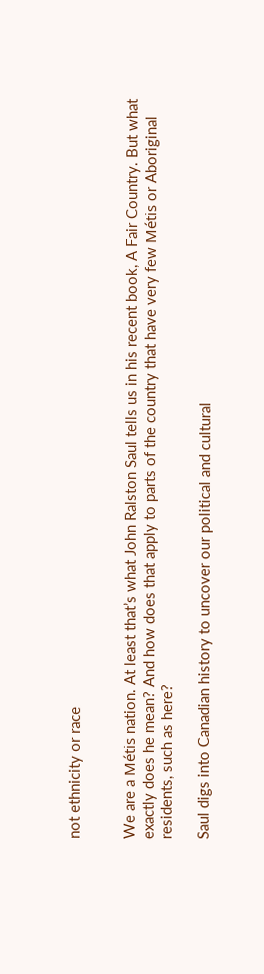not ethnicity or race


We are a Métis nation. At least that’s what John Ralston Saul tells us in his recent book, A Fair Country. But what exactly does he mean? And how does that apply to parts of the country that have very few Métis or Aboriginal residents, such as here?

Saul digs into Canadian history to uncover our political and cultural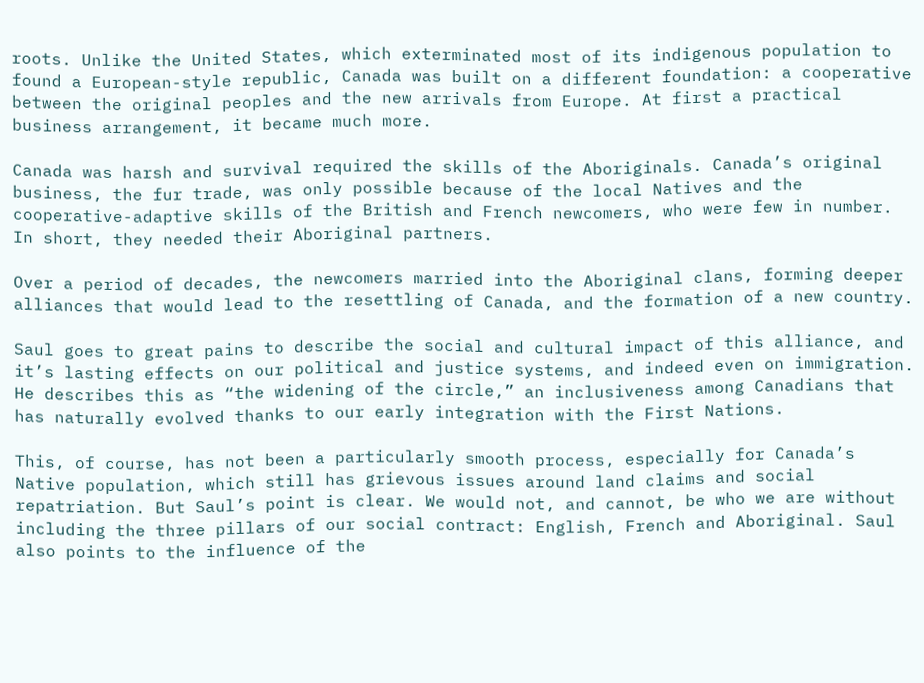roots. Unlike the United States, which exterminated most of its indigenous population to found a European-style republic, Canada was built on a different foundation: a cooperative between the original peoples and the new arrivals from Europe. At first a practical business arrangement, it became much more.

Canada was harsh and survival required the skills of the Aboriginals. Canada’s original business, the fur trade, was only possible because of the local Natives and the cooperative-adaptive skills of the British and French newcomers, who were few in number. In short, they needed their Aboriginal partners.

Over a period of decades, the newcomers married into the Aboriginal clans, forming deeper alliances that would lead to the resettling of Canada, and the formation of a new country.

Saul goes to great pains to describe the social and cultural impact of this alliance, and it’s lasting effects on our political and justice systems, and indeed even on immigration. He describes this as “the widening of the circle,” an inclusiveness among Canadians that has naturally evolved thanks to our early integration with the First Nations.

This, of course, has not been a particularly smooth process, especially for Canada’s Native population, which still has grievous issues around land claims and social repatriation. But Saul’s point is clear. We would not, and cannot, be who we are without including the three pillars of our social contract: English, French and Aboriginal. Saul also points to the influence of the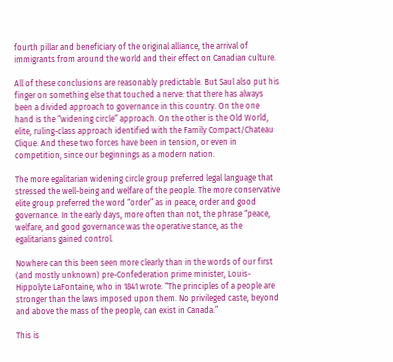fourth pillar and beneficiary of the original alliance, the arrival of immigrants from around the world and their effect on Canadian culture.

All of these conclusions are reasonably predictable. But Saul also put his finger on something else that touched a nerve: that there has always been a divided approach to governance in this country. On the one hand is the “widening circle” approach. On the other is the Old World, elite, ruling-class approach identified with the Family Compact/Chateau Clique. And these two forces have been in tension, or even in competition, since our beginnings as a modern nation.

The more egalitarian widening circle group preferred legal language that stressed the well-being and welfare of the people. The more conservative elite group preferred the word “order” as in peace, order and good governance. In the early days, more often than not, the phrase “peace, welfare, and good governance was the operative stance, as the egalitarians gained control.

Nowhere can this been seen more clearly than in the words of our first (and mostly unknown) pre-Confederation prime minister, Louis-Hippolyte LaFontaine, who in 1841 wrote: “The principles of a people are stronger than the laws imposed upon them. No privileged caste, beyond and above the mass of the people, can exist in Canada.”

This is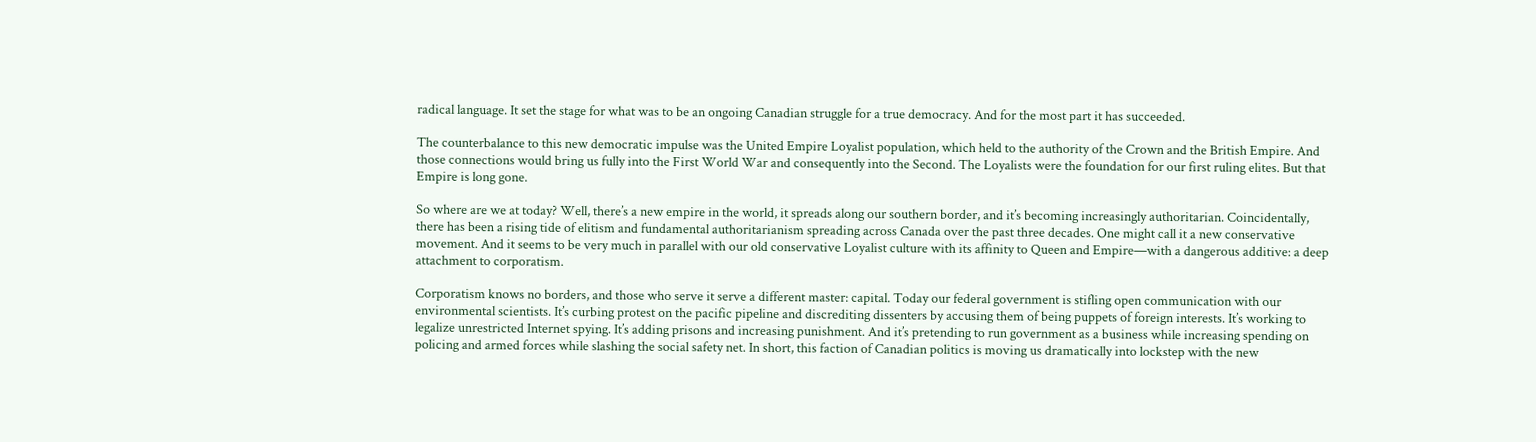radical language. It set the stage for what was to be an ongoing Canadian struggle for a true democracy. And for the most part it has succeeded.

The counterbalance to this new democratic impulse was the United Empire Loyalist population, which held to the authority of the Crown and the British Empire. And those connections would bring us fully into the First World War and consequently into the Second. The Loyalists were the foundation for our first ruling elites. But that Empire is long gone.

So where are we at today? Well, there’s a new empire in the world, it spreads along our southern border, and it’s becoming increasingly authoritarian. Coincidentally, there has been a rising tide of elitism and fundamental authoritarianism spreading across Canada over the past three decades. One might call it a new conservative movement. And it seems to be very much in parallel with our old conservative Loyalist culture with its affinity to Queen and Empire—with a dangerous additive: a deep attachment to corporatism.

Corporatism knows no borders, and those who serve it serve a different master: capital. Today our federal government is stifling open communication with our environmental scientists. It’s curbing protest on the pacific pipeline and discrediting dissenters by accusing them of being puppets of foreign interests. It’s working to legalize unrestricted Internet spying. It’s adding prisons and increasing punishment. And it’s pretending to run government as a business while increasing spending on policing and armed forces while slashing the social safety net. In short, this faction of Canadian politics is moving us dramatically into lockstep with the new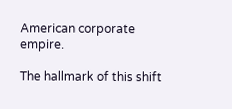American corporate empire.

The hallmark of this shift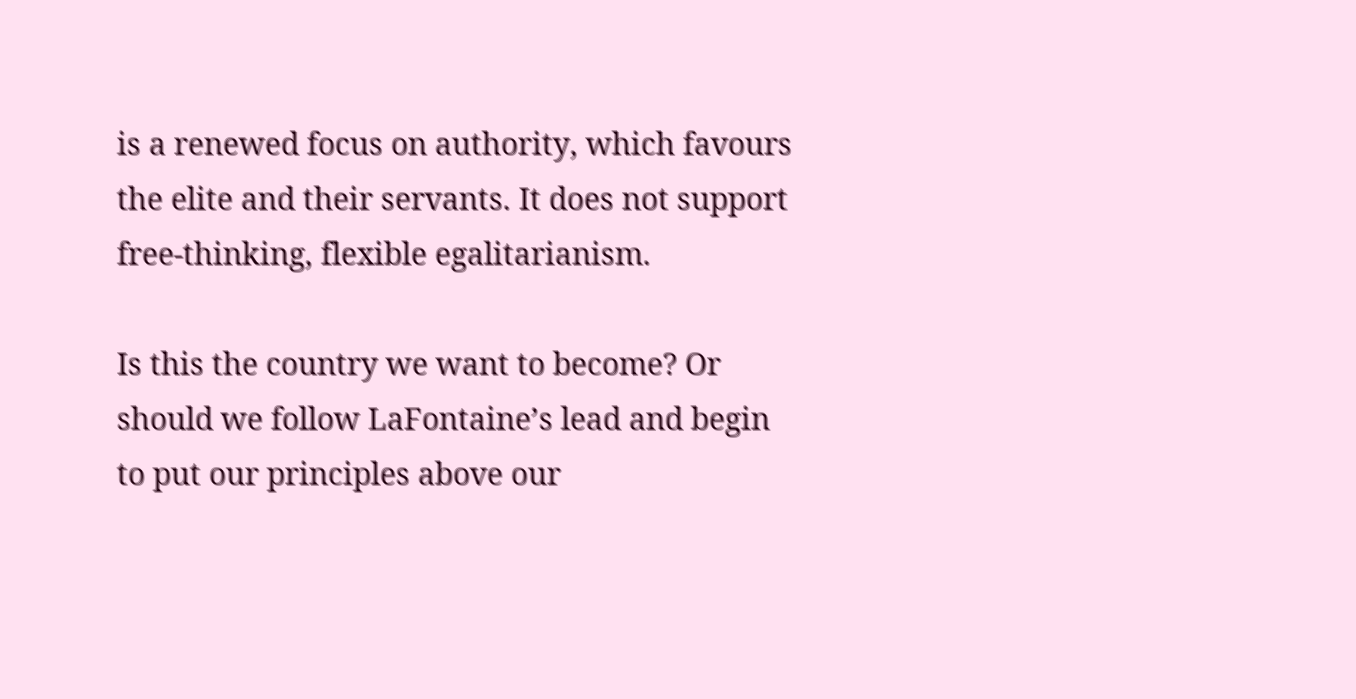is a renewed focus on authority, which favours the elite and their servants. It does not support free-thinking, flexible egalitarianism.

Is this the country we want to become? Or should we follow LaFontaine’s lead and begin to put our principles above our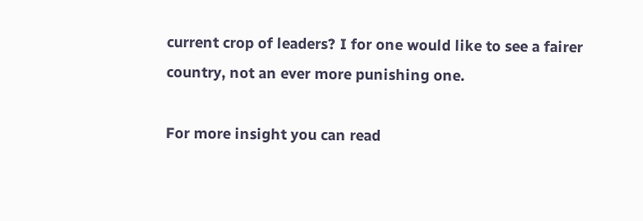current crop of leaders? I for one would like to see a fairer country, not an ever more punishing one.

For more insight you can read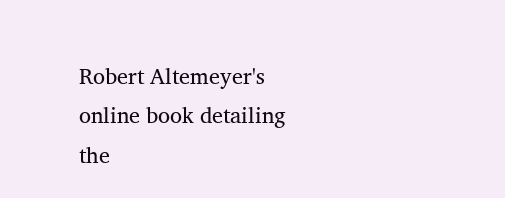Robert Altemeyer's online book detailing the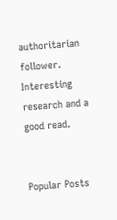authoritarian follower. Interesting research and a good read.


Popular Posts